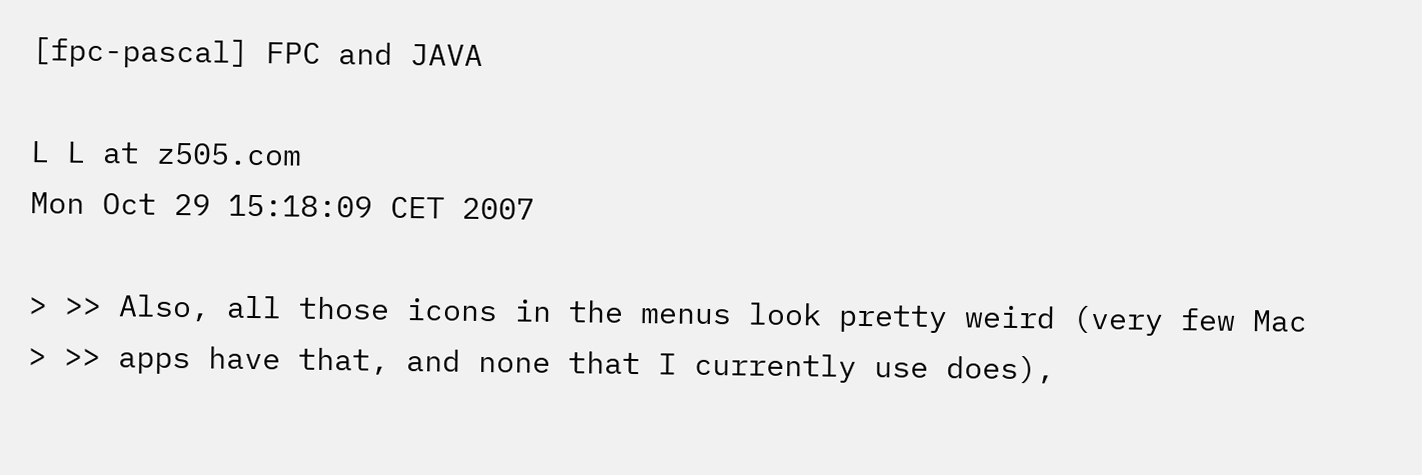[fpc-pascal] FPC and JAVA

L L at z505.com
Mon Oct 29 15:18:09 CET 2007

> >> Also, all those icons in the menus look pretty weird (very few Mac
> >> apps have that, and none that I currently use does),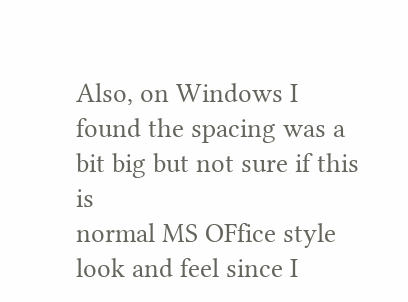Also, on Windows I found the spacing was a bit big but not sure if this is
normal MS OFfice style look and feel since I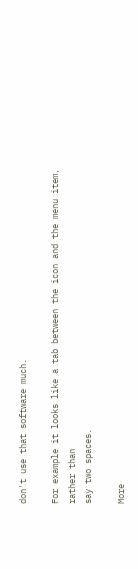don't use that software much.

For example it looks like a tab between the icon and the menu item, rather than
say two spaces.

More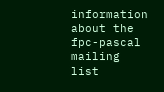information about the fpc-pascal mailing list